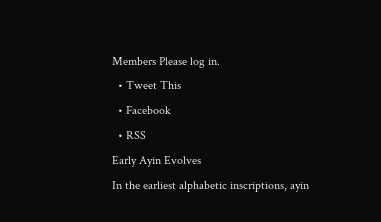Members Please log in.
  • Tweet This
  • Facebook
  • RSS
Early Ayin Evolves
In the earliest alphabetic inscriptions, ayin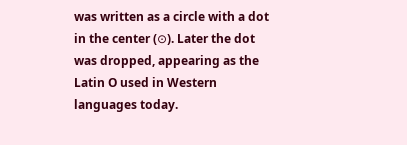was written as a circle with a dot in the center (⊙). Later the dot was dropped, appearing as the Latin O used in Western languages today.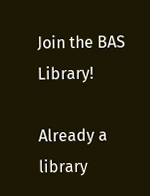Join the BAS Library!

Already a library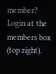member? Login at the members box (top right).